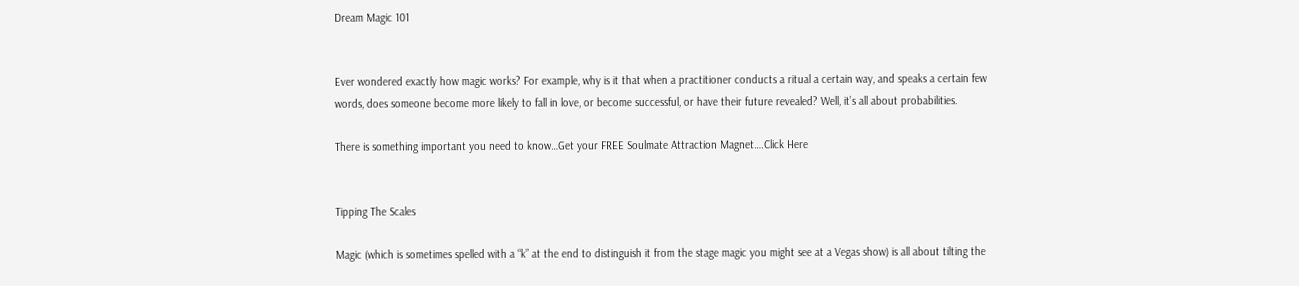Dream Magic 101


Ever wondered exactly how magic works? For example, why is it that when a practitioner conducts a ritual a certain way, and speaks a certain few words, does someone become more likely to fall in love, or become successful, or have their future revealed? Well, it’s all about probabilities.

There is something important you need to know…Get your FREE Soulmate Attraction Magnet….Click Here


Tipping The Scales

Magic (which is sometimes spelled with a “k” at the end to distinguish it from the stage magic you might see at a Vegas show) is all about tilting the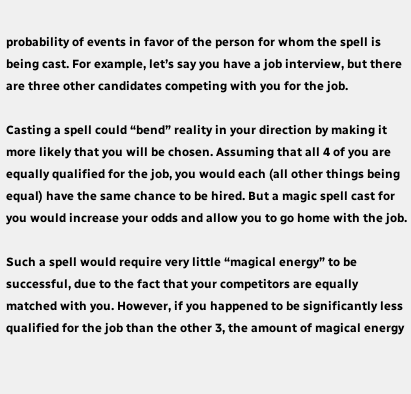probability of events in favor of the person for whom the spell is being cast. For example, let’s say you have a job interview, but there are three other candidates competing with you for the job.

Casting a spell could “bend” reality in your direction by making it more likely that you will be chosen. Assuming that all 4 of you are equally qualified for the job, you would each (all other things being equal) have the same chance to be hired. But a magic spell cast for you would increase your odds and allow you to go home with the job.

Such a spell would require very little “magical energy” to be successful, due to the fact that your competitors are equally matched with you. However, if you happened to be significantly less qualified for the job than the other 3, the amount of magical energy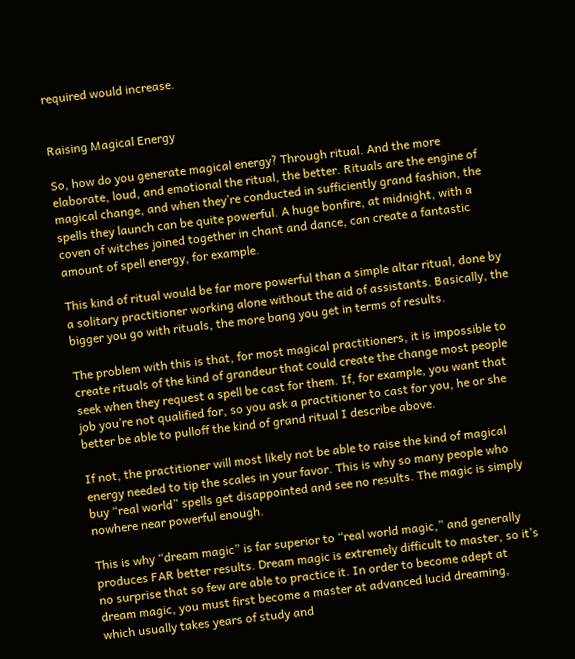required would increase.


Raising Magical Energy

So, how do you generate magical energy? Through ritual. And the more elaborate, loud, and emotional the ritual, the better. Rituals are the engine of magical change, and when they’re conducted in sufficiently grand fashion, the spells they launch can be quite powerful. A huge bonfire, at midnight, with a coven of witches joined together in chant and dance, can create a fantastic amount of spell energy, for example.

This kind of ritual would be far more powerful than a simple altar ritual, done by a solitary practitioner working alone without the aid of assistants. Basically, the bigger you go with rituals, the more bang you get in terms of results.

The problem with this is that, for most magical practitioners, it is impossible to create rituals of the kind of grandeur that could create the change most people seek when they request a spell be cast for them. If, for example, you want that job you’re not qualified for, so you ask a practitioner to cast for you, he or she better be able to pulloff the kind of grand ritual I describe above.

If not, the practitioner will most likely not be able to raise the kind of magical energy needed to tip the scales in your favor. This is why so many people who buy “real world” spells get disappointed and see no results. The magic is simply nowhere near powerful enough.

This is why “dream magic” is far superior to “real world magic,” and generally produces FAR better results. Dream magic is extremely difficult to master, so it’s no surprise that so few are able to practice it. In order to become adept at dream magic, you must first become a master at advanced lucid dreaming, which usually takes years of study and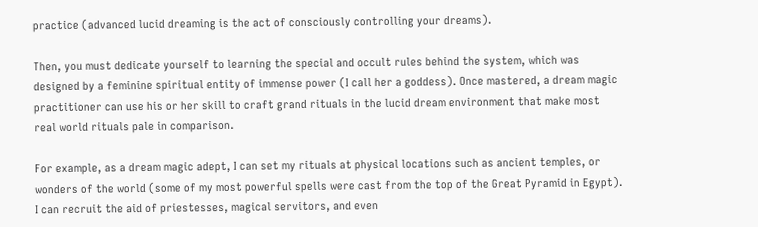practice (advanced lucid dreaming is the act of consciously controlling your dreams).

Then, you must dedicate yourself to learning the special and occult rules behind the system, which was designed by a feminine spiritual entity of immense power (I call her a goddess). Once mastered, a dream magic practitioner can use his or her skill to craft grand rituals in the lucid dream environment that make most real world rituals pale in comparison.

For example, as a dream magic adept, I can set my rituals at physical locations such as ancient temples, or wonders of the world (some of my most powerful spells were cast from the top of the Great Pyramid in Egypt). I can recruit the aid of priestesses, magical servitors, and even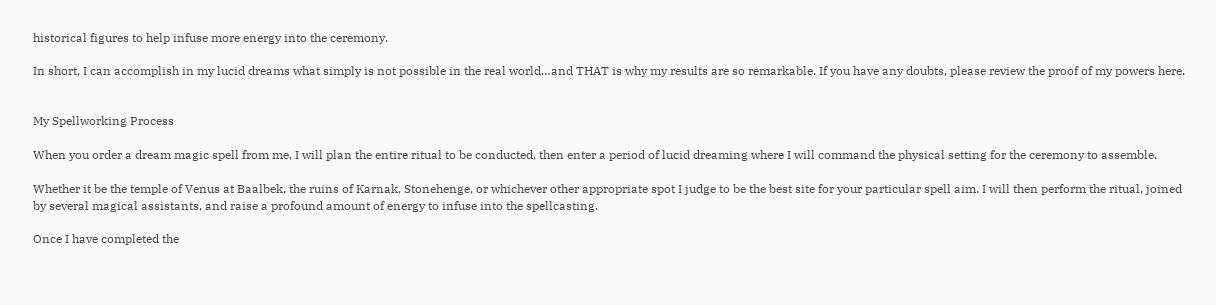historical figures to help infuse more energy into the ceremony.

In short, I can accomplish in my lucid dreams what simply is not possible in the real world…and THAT is why my results are so remarkable. If you have any doubts, please review the proof of my powers here.


My Spellworking Process

When you order a dream magic spell from me, I will plan the entire ritual to be conducted, then enter a period of lucid dreaming where I will command the physical setting for the ceremony to assemble.

Whether it be the temple of Venus at Baalbek, the ruins of Karnak, Stonehenge, or whichever other appropriate spot I judge to be the best site for your particular spell aim. I will then perform the ritual, joined by several magical assistants, and raise a profound amount of energy to infuse into the spellcasting.

Once I have completed the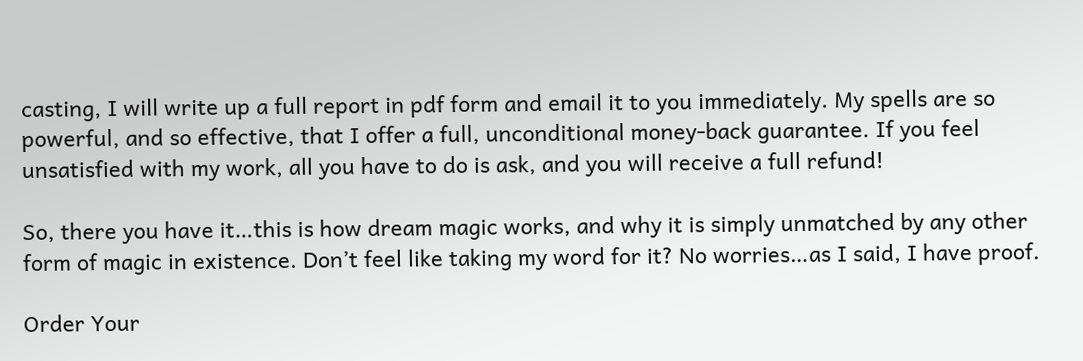casting, I will write up a full report in pdf form and email it to you immediately. My spells are so powerful, and so effective, that I offer a full, unconditional money-back guarantee. If you feel unsatisfied with my work, all you have to do is ask, and you will receive a full refund!

So, there you have it…this is how dream magic works, and why it is simply unmatched by any other form of magic in existence. Don’t feel like taking my word for it? No worries…as I said, I have proof.

Order Your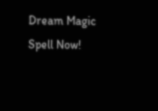Dream Magic Spell Now!